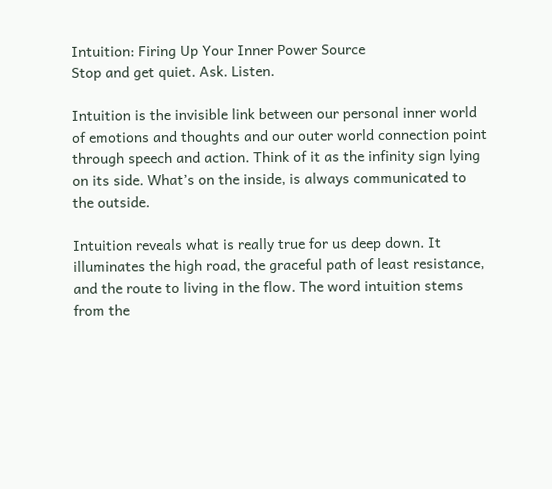Intuition: Firing Up Your Inner Power Source
Stop and get quiet. Ask. Listen.

Intuition is the invisible link between our personal inner world of emotions and thoughts and our outer world connection point through speech and action. Think of it as the infinity sign lying on its side. What’s on the inside, is always communicated to the outside.

Intuition reveals what is really true for us deep down. It illuminates the high road, the graceful path of least resistance, and the route to living in the flow. The word intuition stems from the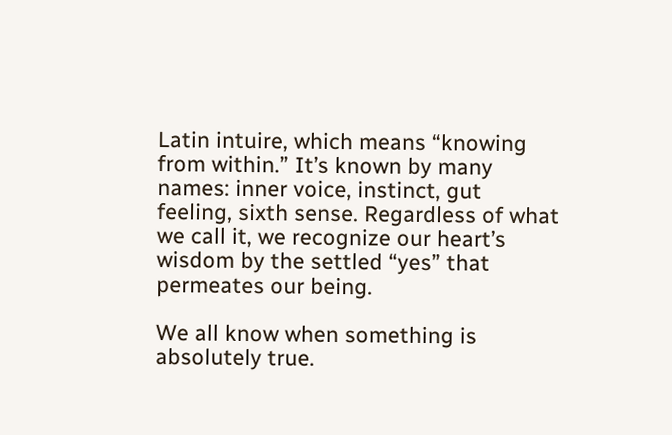Latin intuire, which means “knowing from within.” It’s known by many names: inner voice, instinct, gut feeling, sixth sense. Regardless of what we call it, we recognize our heart’s wisdom by the settled “yes” that permeates our being.

We all know when something is absolutely true.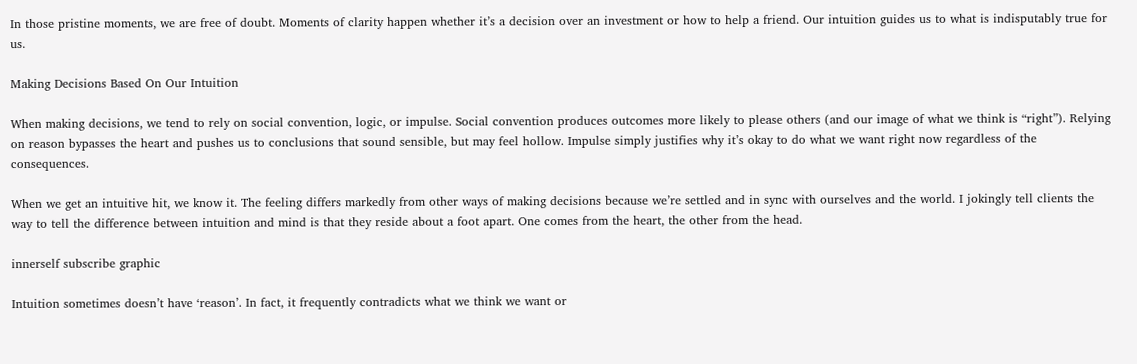In those pristine moments, we are free of doubt. Moments of clarity happen whether it’s a decision over an investment or how to help a friend. Our intuition guides us to what is indisputably true for us.

Making Decisions Based On Our Intuition

When making decisions, we tend to rely on social convention, logic, or impulse. Social convention produces outcomes more likely to please others (and our image of what we think is “right”). Relying on reason bypasses the heart and pushes us to conclusions that sound sensible, but may feel hollow. Impulse simply justifies why it’s okay to do what we want right now regardless of the consequences.

When we get an intuitive hit, we know it. The feeling differs markedly from other ways of making decisions because we’re settled and in sync with ourselves and the world. I jokingly tell clients the way to tell the difference between intuition and mind is that they reside about a foot apart. One comes from the heart, the other from the head.

innerself subscribe graphic

Intuition sometimes doesn’t have ‘reason’. In fact, it frequently contradicts what we think we want or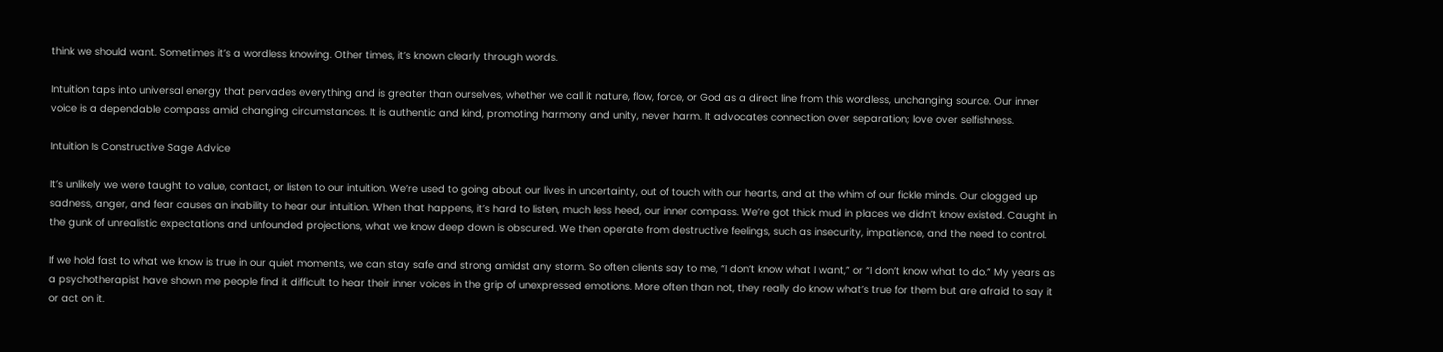think we should want. Sometimes it’s a wordless knowing. Other times, it’s known clearly through words.

Intuition taps into universal energy that pervades everything and is greater than ourselves, whether we call it nature, flow, force, or God as a direct line from this wordless, unchanging source. Our inner voice is a dependable compass amid changing circumstances. It is authentic and kind, promoting harmony and unity, never harm. It advocates connection over separation; love over selfishness.

Intuition Is Constructive Sage Advice

It’s unlikely we were taught to value, contact, or listen to our intuition. We’re used to going about our lives in uncertainty, out of touch with our hearts, and at the whim of our fickle minds. Our clogged up sadness, anger, and fear causes an inability to hear our intuition. When that happens, it’s hard to listen, much less heed, our inner compass. We’re got thick mud in places we didn’t know existed. Caught in the gunk of unrealistic expectations and unfounded projections, what we know deep down is obscured. We then operate from destructive feelings, such as insecurity, impatience, and the need to control.

If we hold fast to what we know is true in our quiet moments, we can stay safe and strong amidst any storm. So often clients say to me, “I don’t know what I want,” or “I don’t know what to do.” My years as a psychotherapist have shown me people find it difficult to hear their inner voices in the grip of unexpressed emotions. More often than not, they really do know what’s true for them but are afraid to say it or act on it.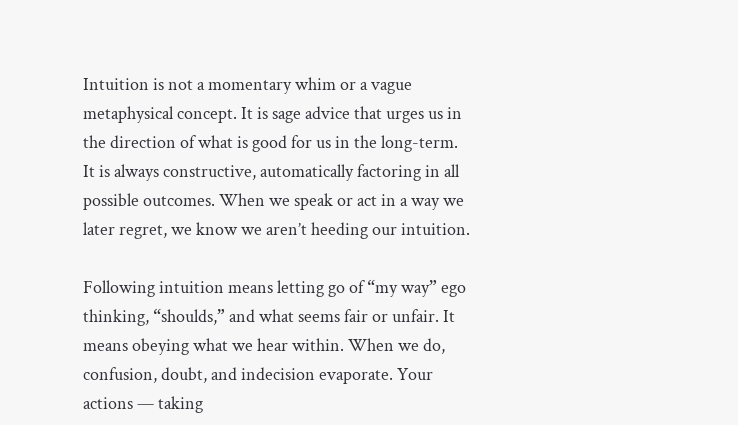Intuition is not a momentary whim or a vague metaphysical concept. It is sage advice that urges us in the direction of what is good for us in the long-term. It is always constructive, automatically factoring in all possible outcomes. When we speak or act in a way we later regret, we know we aren’t heeding our intuition.

Following intuition means letting go of “my way” ego thinking, “shoulds,” and what seems fair or unfair. It means obeying what we hear within. When we do, confusion, doubt, and indecision evaporate. Your actions — taking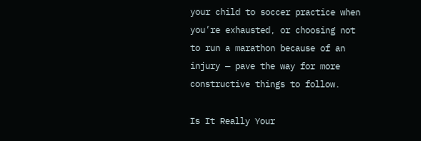your child to soccer practice when you’re exhausted, or choosing not to run a marathon because of an injury — pave the way for more constructive things to follow.

Is It Really Your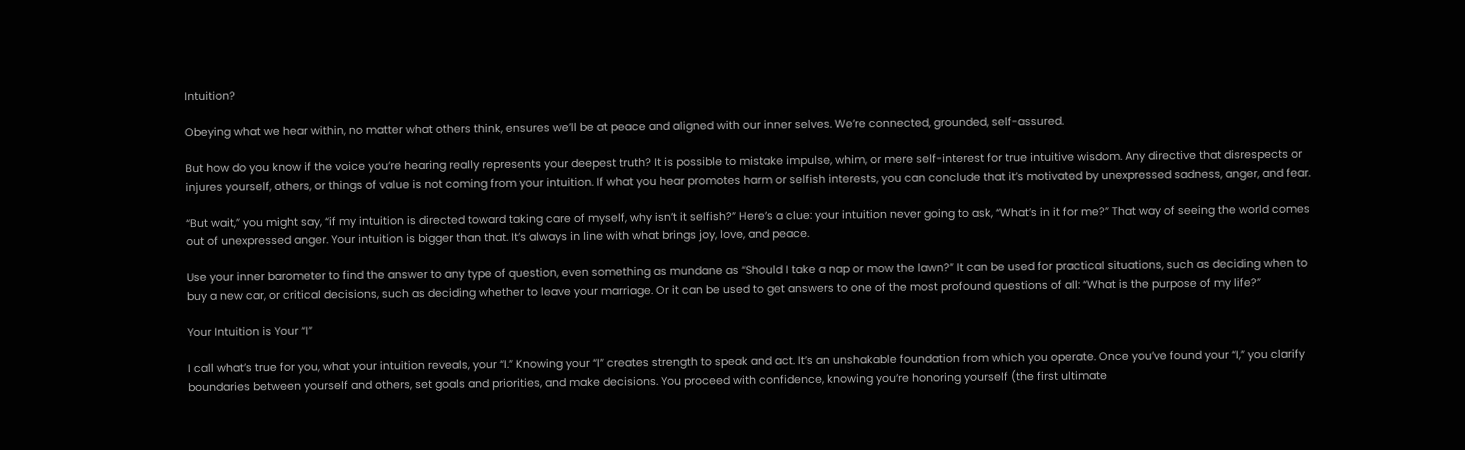Intuition?

Obeying what we hear within, no matter what others think, ensures we’ll be at peace and aligned with our inner selves. We’re connected, grounded, self-assured.

But how do you know if the voice you’re hearing really represents your deepest truth? It is possible to mistake impulse, whim, or mere self-interest for true intuitive wisdom. Any directive that disrespects or injures yourself, others, or things of value is not coming from your intuition. If what you hear promotes harm or selfish interests, you can conclude that it’s motivated by unexpressed sadness, anger, and fear.

“But wait,” you might say, “if my intuition is directed toward taking care of myself, why isn’t it selfish?” Here’s a clue: your intuition never going to ask, “What’s in it for me?” That way of seeing the world comes out of unexpressed anger. Your intuition is bigger than that. It’s always in line with what brings joy, love, and peace.

Use your inner barometer to find the answer to any type of question, even something as mundane as “Should I take a nap or mow the lawn?” It can be used for practical situations, such as deciding when to buy a new car, or critical decisions, such as deciding whether to leave your marriage. Or it can be used to get answers to one of the most profound questions of all: “What is the purpose of my life?”

Your Intuition is Your “I”

I call what’s true for you, what your intuition reveals, your “I.” Knowing your “I” creates strength to speak and act. It’s an unshakable foundation from which you operate. Once you’ve found your “I,” you clarify boundaries between yourself and others, set goals and priorities, and make decisions. You proceed with confidence, knowing you’re honoring yourself (the first ultimate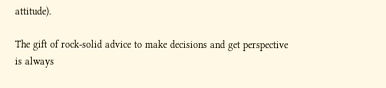attitude).

The gift of rock-solid advice to make decisions and get perspective is always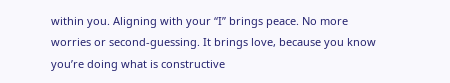within you. Aligning with your “I” brings peace. No more worries or second-guessing. It brings love, because you know you’re doing what is constructive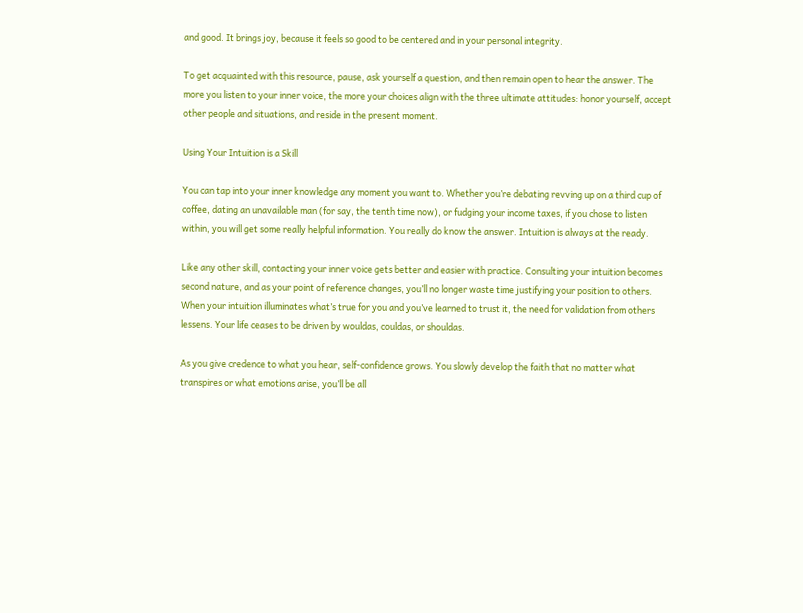and good. It brings joy, because it feels so good to be centered and in your personal integrity.

To get acquainted with this resource, pause, ask yourself a question, and then remain open to hear the answer. The more you listen to your inner voice, the more your choices align with the three ultimate attitudes: honor yourself, accept other people and situations, and reside in the present moment.

Using Your Intuition is a Skill

You can tap into your inner knowledge any moment you want to. Whether you’re debating revving up on a third cup of coffee, dating an unavailable man (for say, the tenth time now), or fudging your income taxes, if you chose to listen within, you will get some really helpful information. You really do know the answer. Intuition is always at the ready.

Like any other skill, contacting your inner voice gets better and easier with practice. Consulting your intuition becomes second nature, and as your point of reference changes, you’ll no longer waste time justifying your position to others. When your intuition illuminates what’s true for you and you’ve learned to trust it, the need for validation from others lessens. Your life ceases to be driven by wouldas, couldas, or shouldas.

As you give credence to what you hear, self-confidence grows. You slowly develop the faith that no matter what transpires or what emotions arise, you’ll be all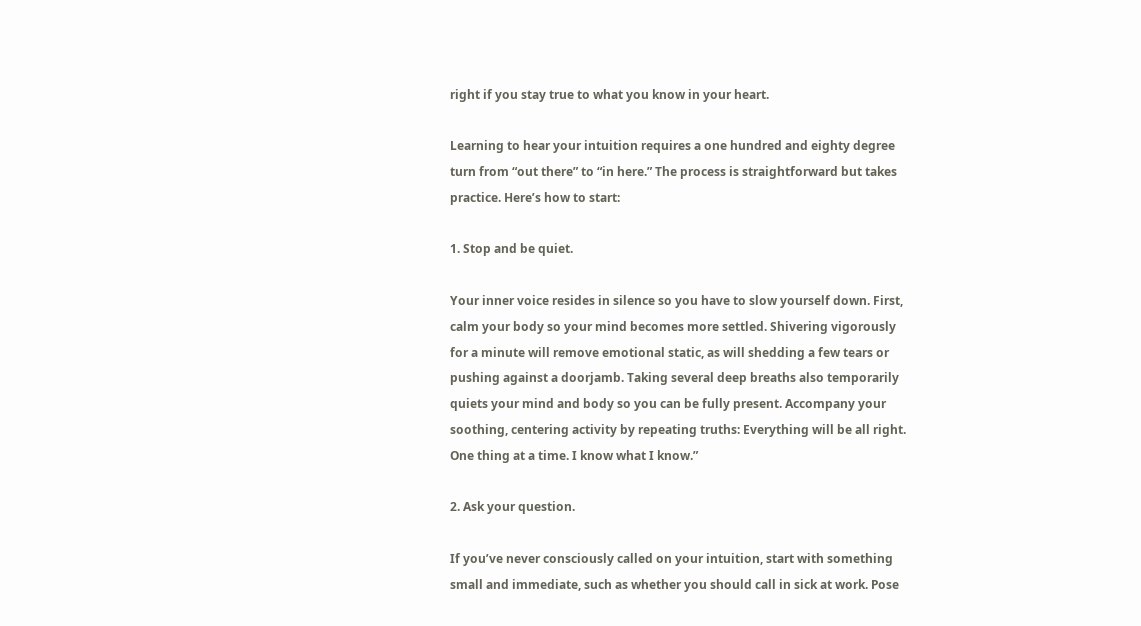right if you stay true to what you know in your heart.

Learning to hear your intuition requires a one hundred and eighty degree turn from “out there” to “in here.” The process is straightforward but takes practice. Here’s how to start:

1. Stop and be quiet.

Your inner voice resides in silence so you have to slow yourself down. First, calm your body so your mind becomes more settled. Shivering vigorously for a minute will remove emotional static, as will shedding a few tears or pushing against a doorjamb. Taking several deep breaths also temporarily quiets your mind and body so you can be fully present. Accompany your soothing, centering activity by repeating truths: Everything will be all right. One thing at a time. I know what I know.”

2. Ask your question.

If you’ve never consciously called on your intuition, start with something small and immediate, such as whether you should call in sick at work. Pose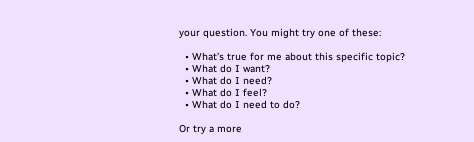your question. You might try one of these:

  • What’s true for me about this specific topic?
  • What do I want?
  • What do I need?
  • What do I feel?
  • What do I need to do?

Or try a more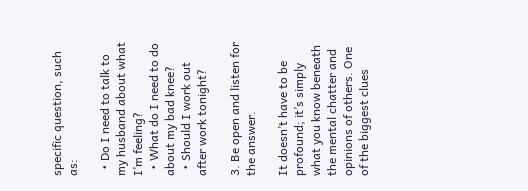specific question, such as:

  • Do I need to talk to my husband about what I’m feeling?
  • What do I need to do about my bad knee?
  • Should I work out after work tonight?

3. Be open and listen for the answer.

It doesn’t have to be profound; it’s simply what you know beneath the mental chatter and opinions of others. One of the biggest clues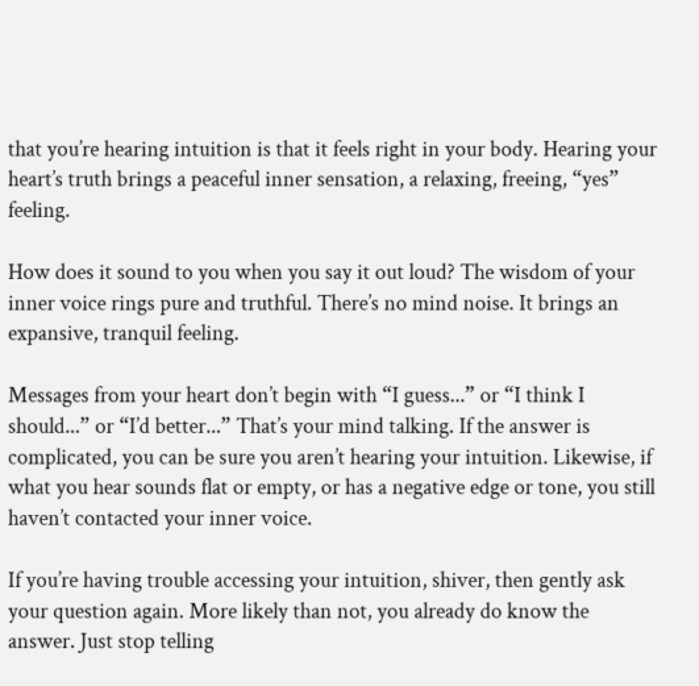that you’re hearing intuition is that it feels right in your body. Hearing your heart’s truth brings a peaceful inner sensation, a relaxing, freeing, “yes” feeling.

How does it sound to you when you say it out loud? The wisdom of your inner voice rings pure and truthful. There’s no mind noise. It brings an expansive, tranquil feeling.

Messages from your heart don’t begin with “I guess...” or “I think I should...” or “I’d better...” That’s your mind talking. If the answer is complicated, you can be sure you aren’t hearing your intuition. Likewise, if what you hear sounds flat or empty, or has a negative edge or tone, you still haven’t contacted your inner voice.

If you’re having trouble accessing your intuition, shiver, then gently ask your question again. More likely than not, you already do know the answer. Just stop telling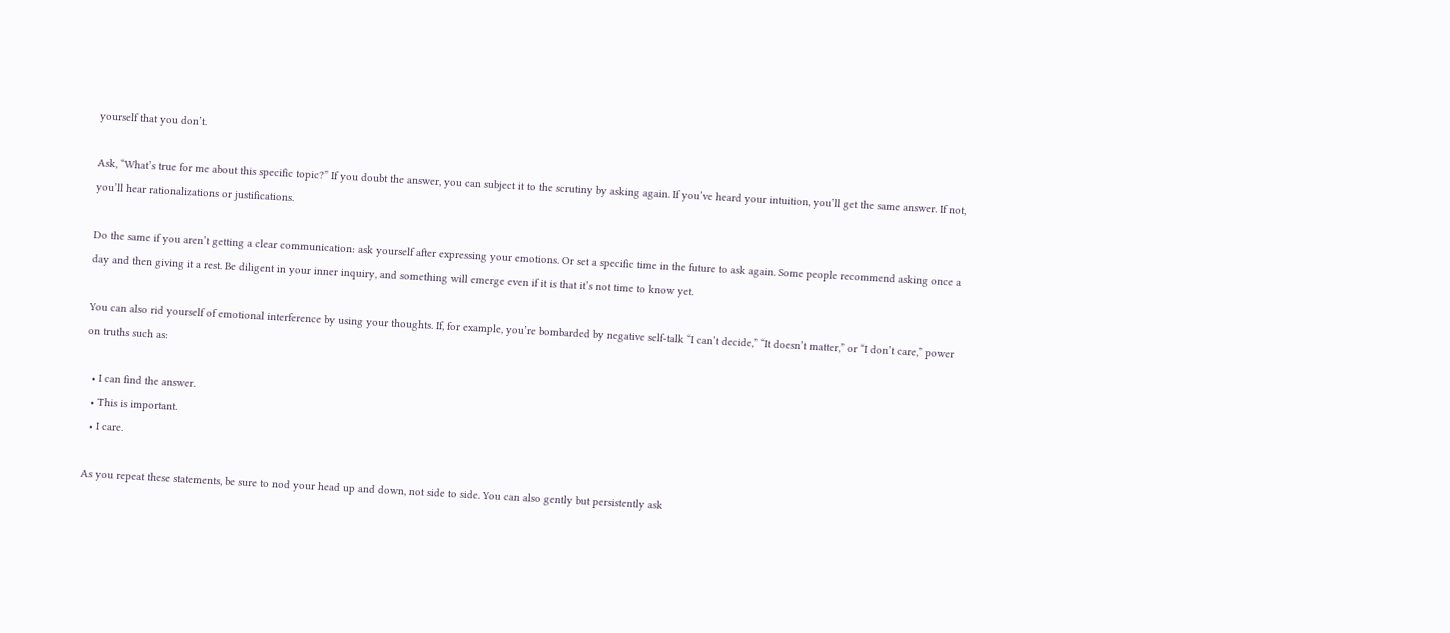yourself that you don’t.

Ask, “What’s true for me about this specific topic?” If you doubt the answer, you can subject it to the scrutiny by asking again. If you’ve heard your intuition, you’ll get the same answer. If not, you’ll hear rationalizations or justifications.

Do the same if you aren’t getting a clear communication: ask yourself after expressing your emotions. Or set a specific time in the future to ask again. Some people recommend asking once a day and then giving it a rest. Be diligent in your inner inquiry, and something will emerge even if it is that it’s not time to know yet.

You can also rid yourself of emotional interference by using your thoughts. If, for example, you’re bombarded by negative self-talk “I can’t decide,” “It doesn’t matter,” or “I don’t care,” power on truths such as:

  • I can find the answer.
  • This is important.
  • I care.

As you repeat these statements, be sure to nod your head up and down, not side to side. You can also gently but persistently ask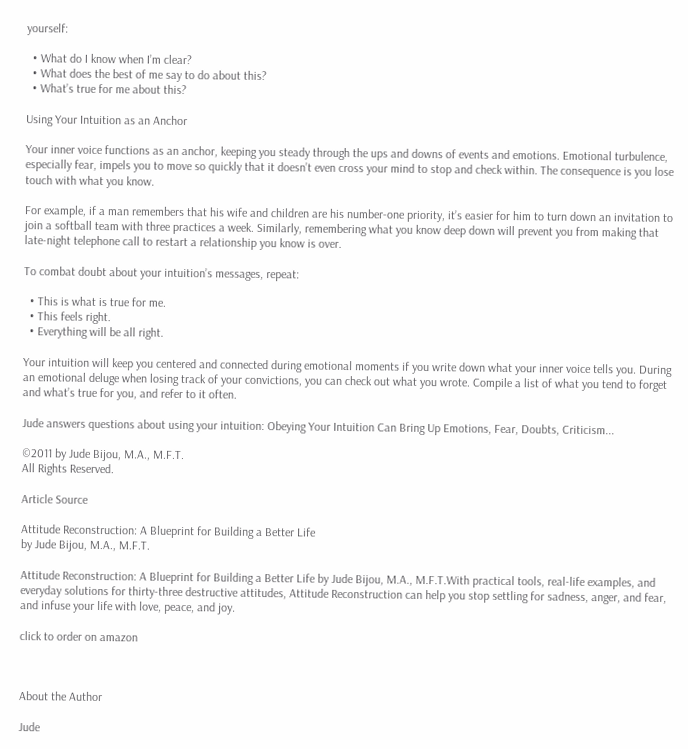yourself:

  • What do I know when I’m clear?
  • What does the best of me say to do about this?
  • What’s true for me about this?

Using Your Intuition as an Anchor

Your inner voice functions as an anchor, keeping you steady through the ups and downs of events and emotions. Emotional turbulence, especially fear, impels you to move so quickly that it doesn’t even cross your mind to stop and check within. The consequence is you lose touch with what you know.

For example, if a man remembers that his wife and children are his number-one priority, it’s easier for him to turn down an invitation to join a softball team with three practices a week. Similarly, remembering what you know deep down will prevent you from making that late-night telephone call to restart a relationship you know is over.

To combat doubt about your intuition’s messages, repeat:

  • This is what is true for me.
  • This feels right.
  • Everything will be all right.

Your intuition will keep you centered and connected during emotional moments if you write down what your inner voice tells you. During an emotional deluge when losing track of your convictions, you can check out what you wrote. Compile a list of what you tend to forget and what’s true for you, and refer to it often.

Jude answers questions about using your intuition: Obeying Your Intuition Can Bring Up Emotions, Fear, Doubts, Criticism...

©2011 by Jude Bijou, M.A., M.F.T.
All Rights Reserved.

Article Source

Attitude Reconstruction: A Blueprint for Building a Better Life
by Jude Bijou, M.A., M.F.T.

Attitude Reconstruction: A Blueprint for Building a Better Life by Jude Bijou, M.A., M.F.T.With practical tools, real-life examples, and everyday solutions for thirty-three destructive attitudes, Attitude Reconstruction can help you stop settling for sadness, anger, and fear, and infuse your life with love, peace, and joy.

click to order on amazon



About the Author

Jude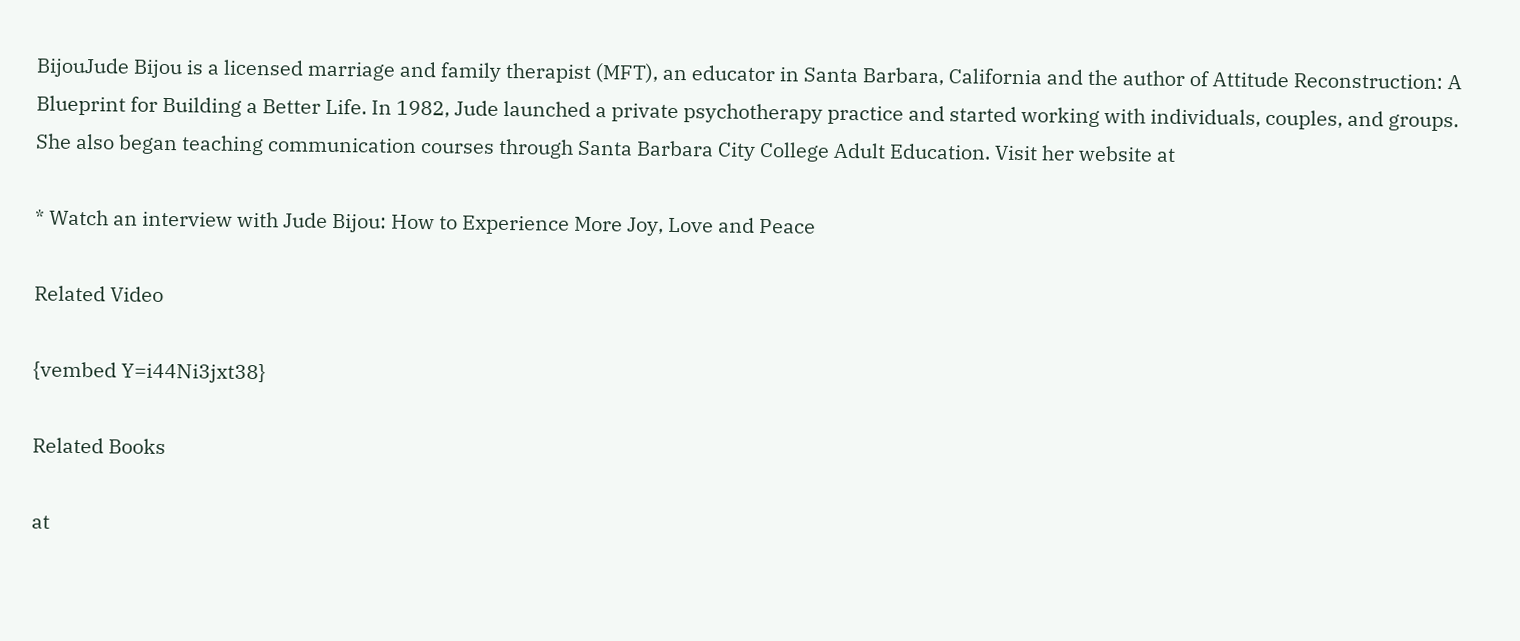BijouJude Bijou is a licensed marriage and family therapist (MFT), an educator in Santa Barbara, California and the author of Attitude Reconstruction: A Blueprint for Building a Better Life. In 1982, Jude launched a private psychotherapy practice and started working with individuals, couples, and groups. She also began teaching communication courses through Santa Barbara City College Adult Education. Visit her website at

* Watch an interview with Jude Bijou: How to Experience More Joy, Love and Peace

Related Video

{vembed Y=i44Ni3jxt38}

Related Books

at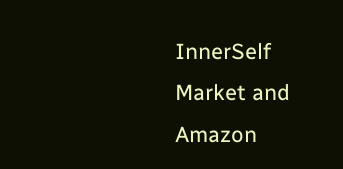InnerSelf Market and Amazon